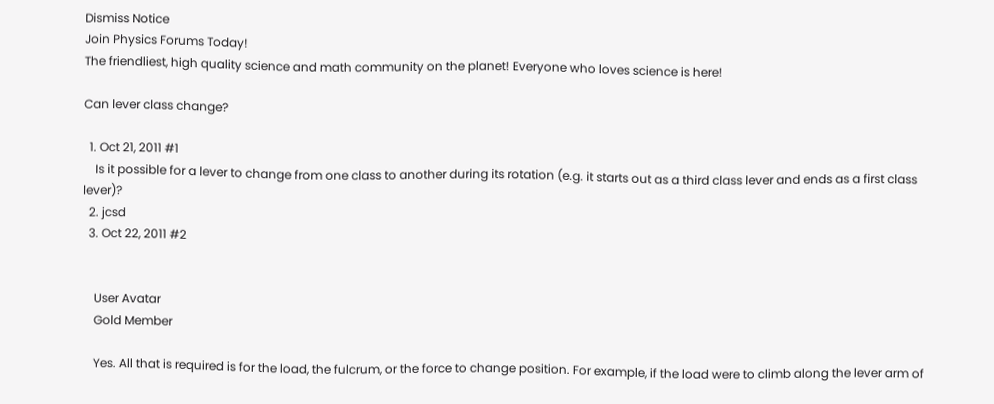Dismiss Notice
Join Physics Forums Today!
The friendliest, high quality science and math community on the planet! Everyone who loves science is here!

Can lever class change?

  1. Oct 21, 2011 #1
    Is it possible for a lever to change from one class to another during its rotation (e.g. it starts out as a third class lever and ends as a first class lever)?
  2. jcsd
  3. Oct 22, 2011 #2


    User Avatar
    Gold Member

    Yes. All that is required is for the load, the fulcrum, or the force to change position. For example, if the load were to climb along the lever arm of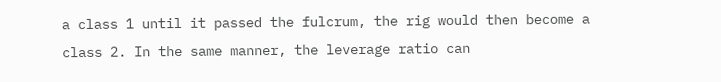a class 1 until it passed the fulcrum, the rig would then become a class 2. In the same manner, the leverage ratio can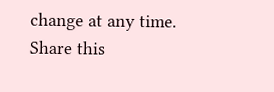change at any time.
Share this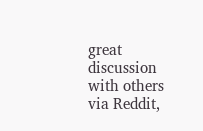great discussion with others via Reddit,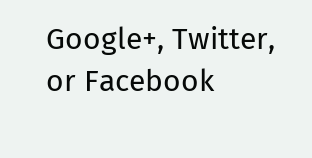Google+, Twitter, or Facebook